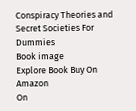Conspiracy Theories and Secret Societies For Dummies
Book image
Explore Book Buy On Amazon
On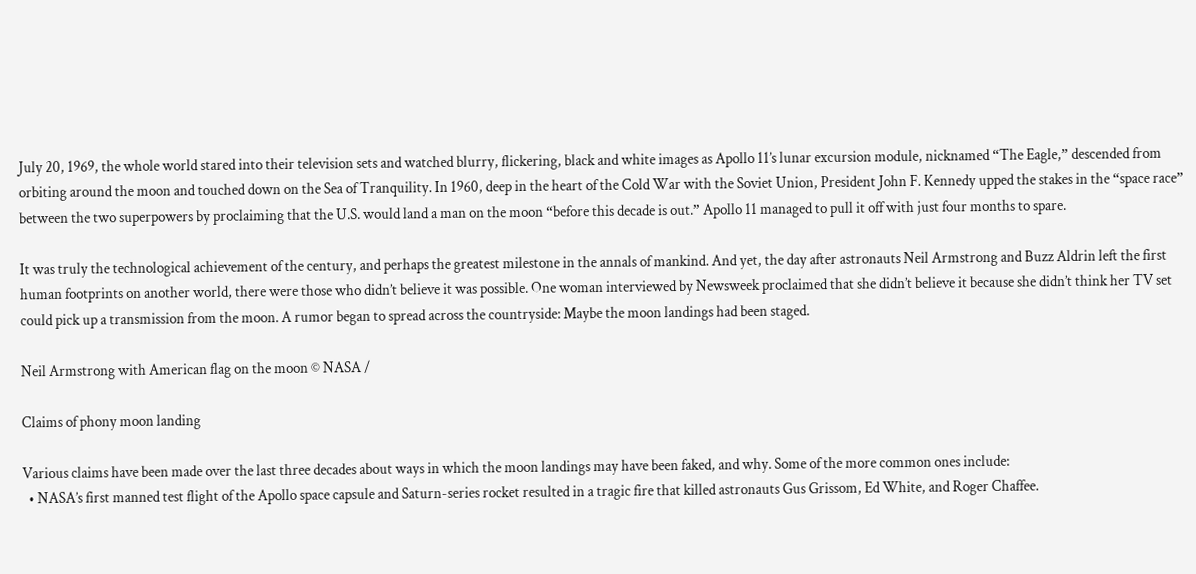July 20, 1969, the whole world stared into their television sets and watched blurry, flickering, black and white images as Apollo 11’s lunar excursion module, nicknamed “The Eagle,” descended from orbiting around the moon and touched down on the Sea of Tranquility. In 1960, deep in the heart of the Cold War with the Soviet Union, President John F. Kennedy upped the stakes in the “space race” between the two superpowers by proclaiming that the U.S. would land a man on the moon “before this decade is out.” Apollo 11 managed to pull it off with just four months to spare.

It was truly the technological achievement of the century, and perhaps the greatest milestone in the annals of mankind. And yet, the day after astronauts Neil Armstrong and Buzz Aldrin left the first human footprints on another world, there were those who didn’t believe it was possible. One woman interviewed by Newsweek proclaimed that she didn’t believe it because she didn’t think her TV set could pick up a transmission from the moon. A rumor began to spread across the countryside: Maybe the moon landings had been staged.

Neil Armstrong with American flag on the moon © NASA /

Claims of phony moon landing

Various claims have been made over the last three decades about ways in which the moon landings may have been faked, and why. Some of the more common ones include:
  • NASA’s first manned test flight of the Apollo space capsule and Saturn-series rocket resulted in a tragic fire that killed astronauts Gus Grissom, Ed White, and Roger Chaffee.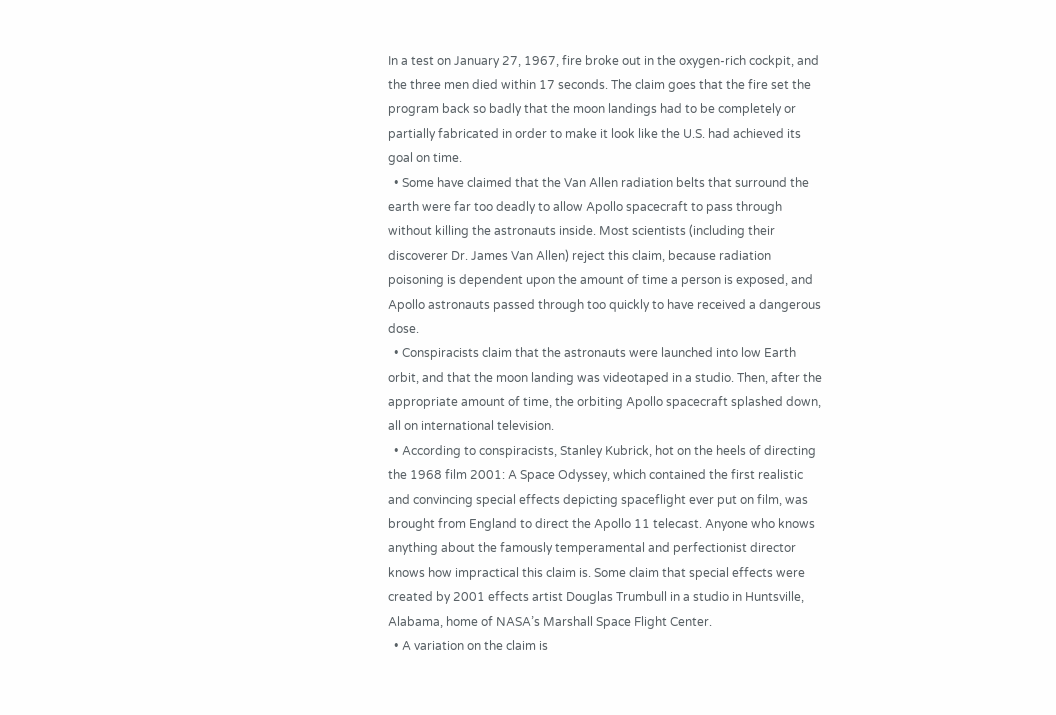In a test on January 27, 1967, fire broke out in the oxygen-rich cockpit, and the three men died within 17 seconds. The claim goes that the fire set the program back so badly that the moon landings had to be completely or partially fabricated in order to make it look like the U.S. had achieved its goal on time.
  • Some have claimed that the Van Allen radiation belts that surround the earth were far too deadly to allow Apollo spacecraft to pass through without killing the astronauts inside. Most scientists (including their discoverer Dr. James Van Allen) reject this claim, because radiation poisoning is dependent upon the amount of time a person is exposed, and Apollo astronauts passed through too quickly to have received a dangerous dose.
  • Conspiracists claim that the astronauts were launched into low Earth orbit, and that the moon landing was videotaped in a studio. Then, after the appropriate amount of time, the orbiting Apollo spacecraft splashed down, all on international television.
  • According to conspiracists, Stanley Kubrick, hot on the heels of directing the 1968 film 2001: A Space Odyssey, which contained the first realistic and convincing special effects depicting spaceflight ever put on film, was brought from England to direct the Apollo 11 telecast. Anyone who knows anything about the famously temperamental and perfectionist director knows how impractical this claim is. Some claim that special effects were created by 2001 effects artist Douglas Trumbull in a studio in Huntsville, Alabama, home of NASA’s Marshall Space Flight Center.
  • A variation on the claim is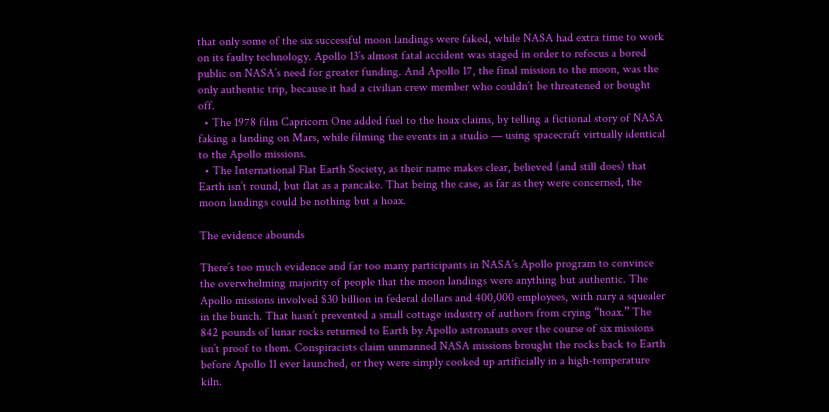that only some of the six successful moon landings were faked, while NASA had extra time to work on its faulty technology. Apollo 13’s almost fatal accident was staged in order to refocus a bored public on NASA’s need for greater funding. And Apollo 17, the final mission to the moon, was the only authentic trip, because it had a civilian crew member who couldn’t be threatened or bought off.
  • The 1978 film Capricorn One added fuel to the hoax claims, by telling a fictional story of NASA faking a landing on Mars, while filming the events in a studio — using spacecraft virtually identical to the Apollo missions.
  • The International Flat Earth Society, as their name makes clear, believed (and still does) that Earth isn’t round, but flat as a pancake. That being the case, as far as they were concerned, the moon landings could be nothing but a hoax.

The evidence abounds

There’s too much evidence and far too many participants in NASA’s Apollo program to convince the overwhelming majority of people that the moon landings were anything but authentic. The Apollo missions involved $30 billion in federal dollars and 400,000 employees, with nary a squealer in the bunch. That hasn’t prevented a small cottage industry of authors from crying “hoax.” The 842 pounds of lunar rocks returned to Earth by Apollo astronauts over the course of six missions isn’t proof to them. Conspiracists claim unmanned NASA missions brought the rocks back to Earth before Apollo 11 ever launched, or they were simply cooked up artificially in a high-temperature kiln.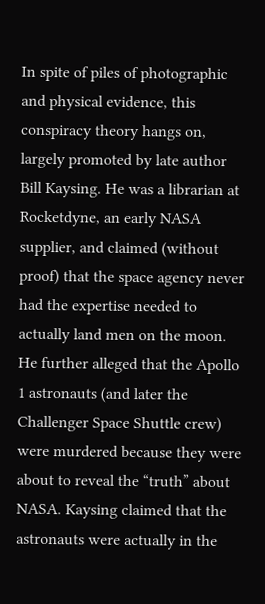In spite of piles of photographic and physical evidence, this conspiracy theory hangs on, largely promoted by late author Bill Kaysing. He was a librarian at Rocketdyne, an early NASA supplier, and claimed (without proof) that the space agency never had the expertise needed to actually land men on the moon. He further alleged that the Apollo 1 astronauts (and later the Challenger Space Shuttle crew) were murdered because they were about to reveal the “truth” about NASA. Kaysing claimed that the astronauts were actually in the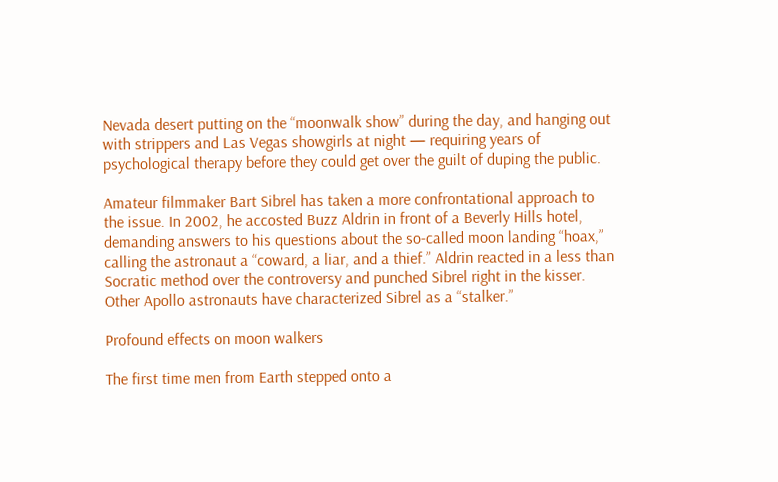Nevada desert putting on the “moonwalk show” during the day, and hanging out with strippers and Las Vegas showgirls at night — requiring years of psychological therapy before they could get over the guilt of duping the public.

Amateur filmmaker Bart Sibrel has taken a more confrontational approach to the issue. In 2002, he accosted Buzz Aldrin in front of a Beverly Hills hotel, demanding answers to his questions about the so-called moon landing “hoax,” calling the astronaut a “coward, a liar, and a thief.” Aldrin reacted in a less than Socratic method over the controversy and punched Sibrel right in the kisser. Other Apollo astronauts have characterized Sibrel as a “stalker.”

Profound effects on moon walkers

The first time men from Earth stepped onto a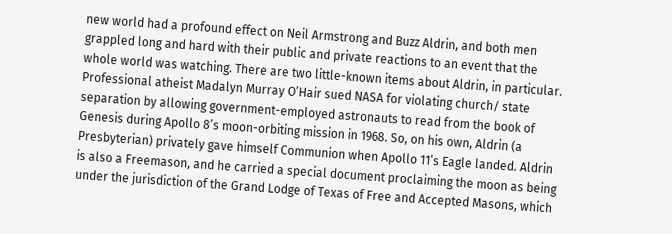new world had a profound effect on Neil Armstrong and Buzz Aldrin, and both men grappled long and hard with their public and private reactions to an event that the whole world was watching. There are two little-known items about Aldrin, in particular. Professional atheist Madalyn Murray O’Hair sued NASA for violating church/ state separation by allowing government-employed astronauts to read from the book of Genesis during Apollo 8’s moon-orbiting mission in 1968. So, on his own, Aldrin (a Presbyterian) privately gave himself Communion when Apollo 11’s Eagle landed. Aldrin is also a Freemason, and he carried a special document proclaiming the moon as being under the jurisdiction of the Grand Lodge of Texas of Free and Accepted Masons, which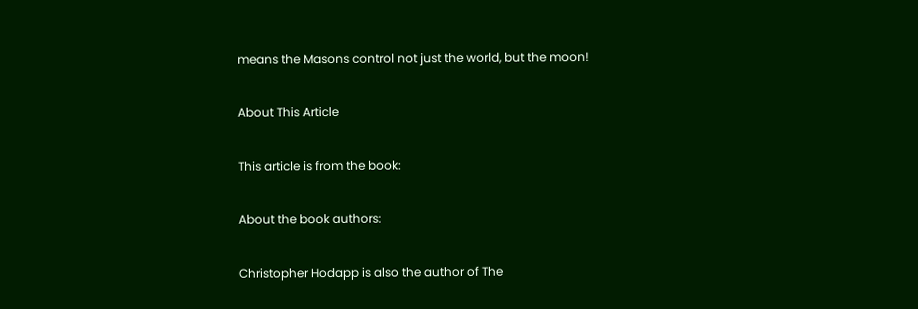means the Masons control not just the world, but the moon!

About This Article

This article is from the book:

About the book authors:

Christopher Hodapp is also the author of The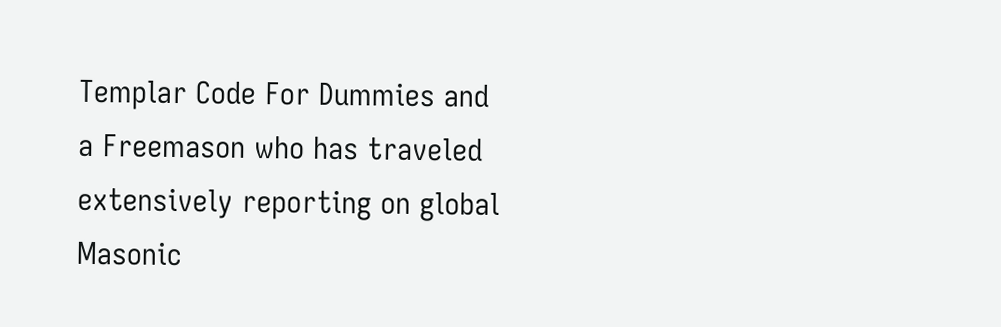Templar Code For Dummies and a Freemason who has traveled extensively reporting on global Masonic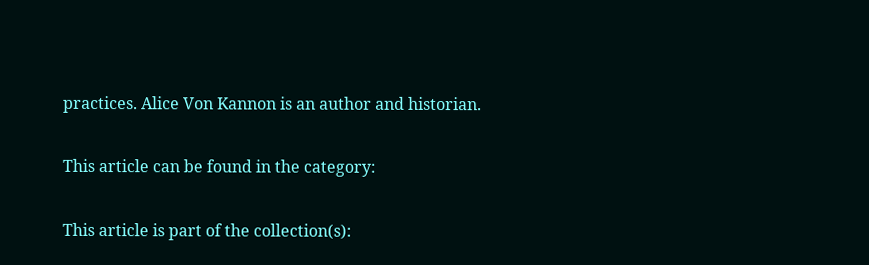practices. Alice Von Kannon is an author and historian.

This article can be found in the category:

This article is part of the collection(s):